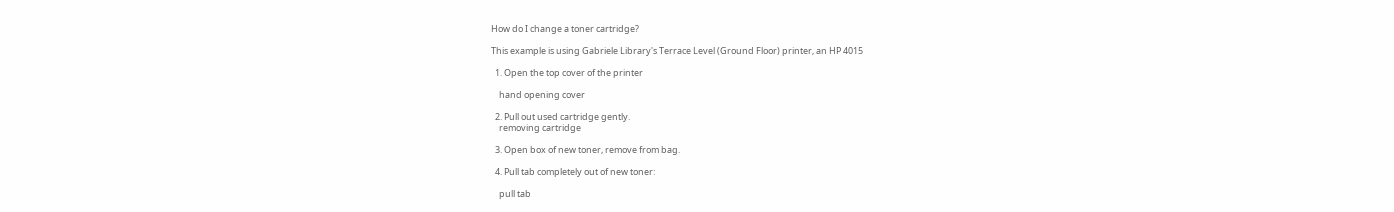How do I change a toner cartridge?

This example is using Gabriele Library's Terrace Level (Ground Floor) printer, an HP 4015

  1. Open the top cover of the printer

    hand opening cover

  2. Pull out used cartridge gently.
    removing cartridge

  3. Open box of new toner, remove from bag.

  4. Pull tab completely out of new toner:

    pull tab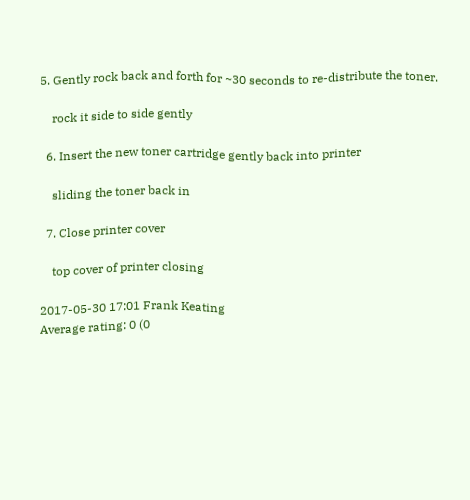5. Gently rock back and forth for ~30 seconds to re-distribute the toner.

    rock it side to side gently

  6. Insert the new toner cartridge gently back into printer

    sliding the toner back in

  7. Close printer cover

    top cover of printer closing

2017-05-30 17:01 Frank Keating
Average rating: 0 (0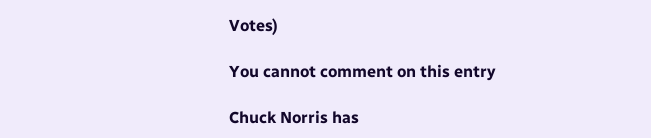Votes)

You cannot comment on this entry

Chuck Norris has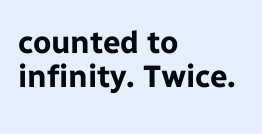counted to infinity. Twice.